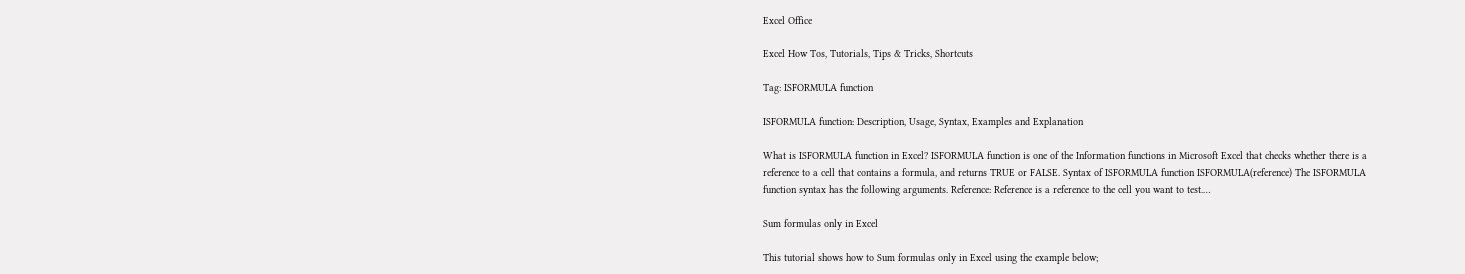Excel Office

Excel How Tos, Tutorials, Tips & Tricks, Shortcuts

Tag: ISFORMULA function

ISFORMULA function: Description, Usage, Syntax, Examples and Explanation

What is ISFORMULA function in Excel? ISFORMULA function is one of the Information functions in Microsoft Excel that checks whether there is a reference to a cell that contains a formula, and returns TRUE or FALSE. Syntax of ISFORMULA function ISFORMULA(reference) The ISFORMULA function syntax has the following arguments. Reference: Reference is a reference to the cell you want to test.…

Sum formulas only in Excel

This tutorial shows how to Sum formulas only in Excel using the example below;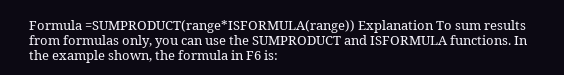Formula =SUMPRODUCT(range*ISFORMULA(range)) Explanation To sum results from formulas only, you can use the SUMPRODUCT and ISFORMULA functions. In the example shown, the formula in F6 is: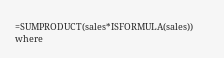=SUMPRODUCT(sales*ISFORMULA(sales)) where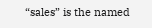“sales” is the named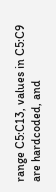range C5:C13, values in C5:C9 are hardcoded, and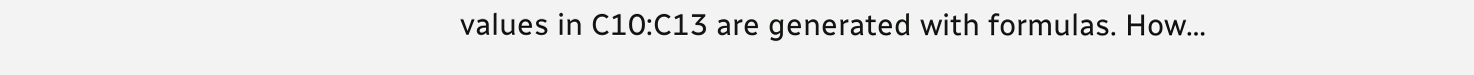values in C10:C13 are generated with formulas. How…